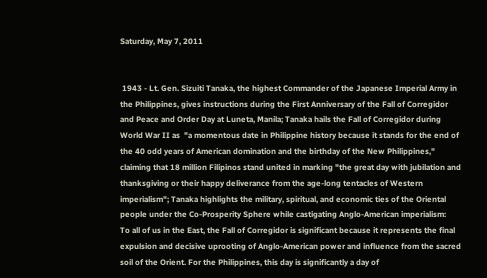Saturday, May 7, 2011


 1943 - Lt. Gen. Sizuiti Tanaka, the highest Commander of the Japanese Imperial Army in the Philippines, gives instructions during the First Anniversary of the Fall of Corregidor and Peace and Order Day at Luneta, Manila; Tanaka hails the Fall of Corregidor during World War II as  "a momentous date in Philippine history because it stands for the end of the 40 odd years of American domination and the birthday of the New Philippines," claiming that 18 million Filipinos stand united in marking "the great day with jubilation and thanksgiving or their happy deliverance from the age-long tentacles of Western imperialism"; Tanaka highlights the military, spiritual, and economic ties of the Oriental people under the Co-Prosperity Sphere while castigating Anglo-American imperialism:
To all of us in the East, the Fall of Corregidor is significant because it represents the final expulsion and decisive uprooting of Anglo-American power and influence from the sacred soil of the Orient. For the Philippines, this day is significantly a day of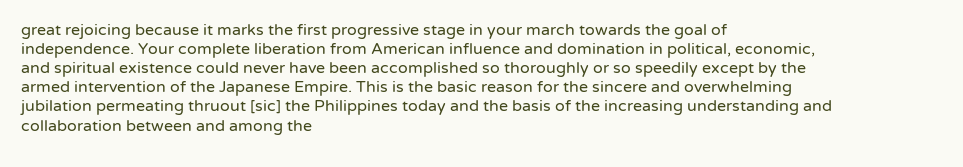great rejoicing because it marks the first progressive stage in your march towards the goal of independence. Your complete liberation from American influence and domination in political, economic, and spiritual existence could never have been accomplished so thoroughly or so speedily except by the armed intervention of the Japanese Empire. This is the basic reason for the sincere and overwhelming jubilation permeating thruout [sic] the Philippines today and the basis of the increasing understanding and collaboration between and among the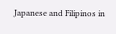Japanese and Filipinos in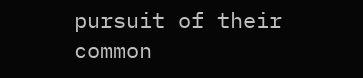pursuit of their common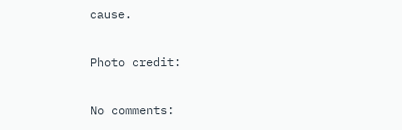cause.

Photo credit:

No comments: